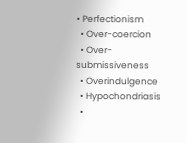• Perfectionism
  • Over-coercion
  • Over-submissiveness
  • Overindulgence
  • Hypochondriasis
  •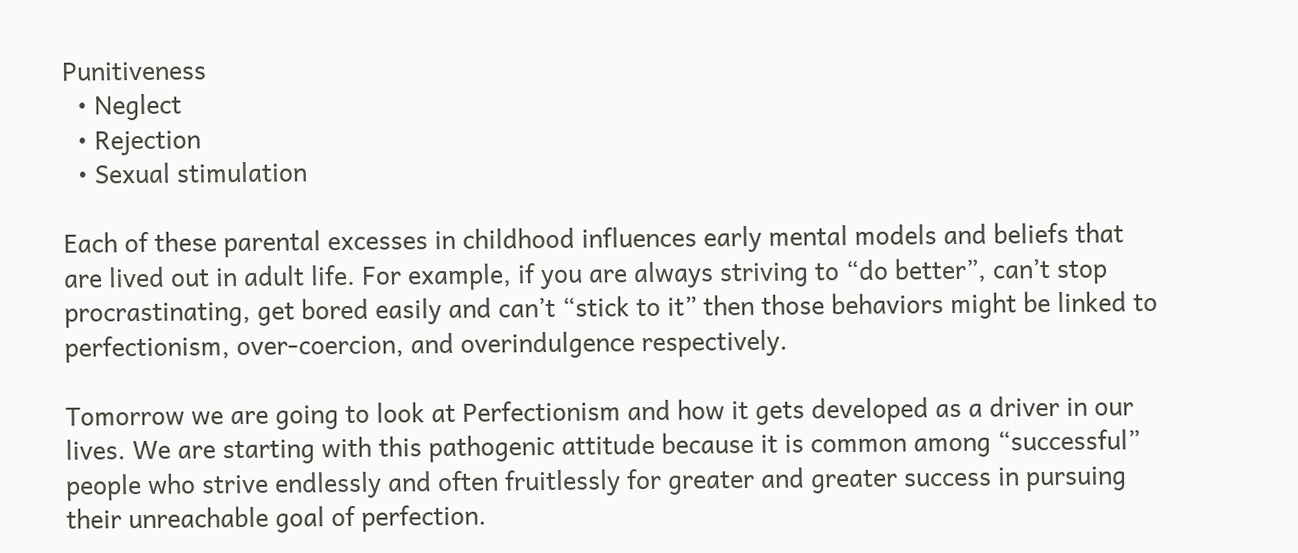Punitiveness
  • Neglect
  • Rejection
  • Sexual stimulation

Each of these parental excesses in childhood influences early mental models and beliefs that are lived out in adult life. For example, if you are always striving to “do better”, can’t stop procrastinating, get bored easily and can’t “stick to it” then those behaviors might be linked to perfectionism, over-coercion, and overindulgence respectively.

Tomorrow we are going to look at Perfectionism and how it gets developed as a driver in our lives. We are starting with this pathogenic attitude because it is common among “successful” people who strive endlessly and often fruitlessly for greater and greater success in pursuing their unreachable goal of perfection.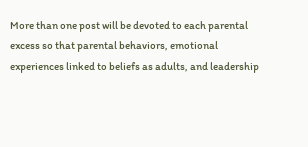More than one post will be devoted to each parental excess so that parental behaviors, emotional experiences linked to beliefs as adults, and leadership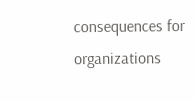consequences for organizations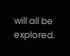will all be explored.